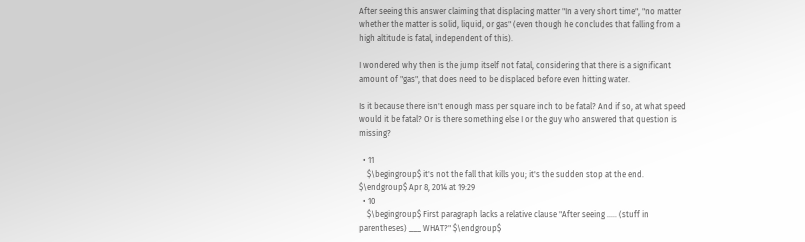After seeing this answer claiming that displacing matter "In a very short time", "no matter whether the matter is solid, liquid, or gas" (even though he concludes that falling from a high altitude is fatal, independent of this).

I wondered why then is the jump itself not fatal, considering that there is a significant amount of "gas", that does need to be displaced before even hitting water.

Is it because there isn't enough mass per square inch to be fatal? And if so, at what speed would it be fatal? Or is there something else I or the guy who answered that question is missing?

  • 11
    $\begingroup$ it's not the fall that kills you; it's the sudden stop at the end. $\endgroup$ Apr 8, 2014 at 19:29
  • 10
    $\begingroup$ First paragraph lacks a relative clause "After seeing ..... (stuff in parentheses) ___ WHAT?" $\endgroup$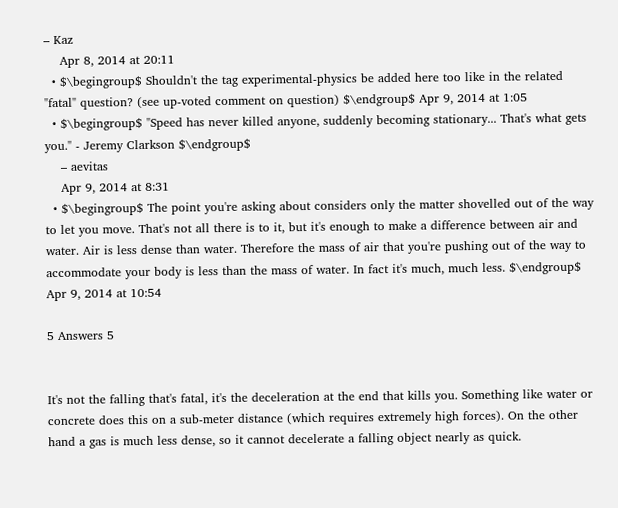– Kaz
    Apr 8, 2014 at 20:11
  • $\begingroup$ Shouldn't the tag experimental-physics be added here too like in the related "fatal" question? (see up-voted comment on question) $\endgroup$ Apr 9, 2014 at 1:05
  • $\begingroup$ "Speed has never killed anyone, suddenly becoming stationary... That's what gets you." - Jeremy Clarkson $\endgroup$
    – aevitas
    Apr 9, 2014 at 8:31
  • $\begingroup$ The point you're asking about considers only the matter shovelled out of the way to let you move. That's not all there is to it, but it's enough to make a difference between air and water. Air is less dense than water. Therefore the mass of air that you're pushing out of the way to accommodate your body is less than the mass of water. In fact it's much, much less. $\endgroup$ Apr 9, 2014 at 10:54

5 Answers 5


It's not the falling that's fatal, it's the deceleration at the end that kills you. Something like water or concrete does this on a sub-meter distance (which requires extremely high forces). On the other hand a gas is much less dense, so it cannot decelerate a falling object nearly as quick.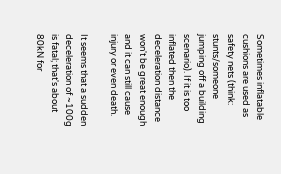Sometimes inflatable cushions are used as safety nets (think: stunts/someone jumping off a building scenario). If it is too inflated then the deceleration distance won't be great enough and it can still cause injury or even death.

It seems that a sudden deceleration of ~100g is fatal; that's about 80kN for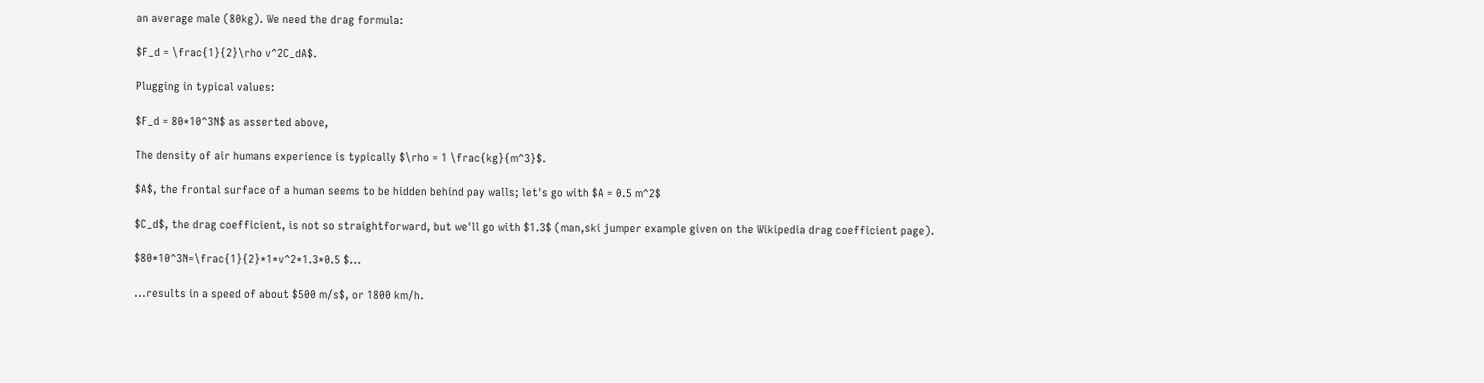an average male (80kg). We need the drag formula:

$F_d = \frac{1}{2}\rho v^2C_dA$.

Plugging in typical values:

$F_d = 80*10^3N$ as asserted above,

The density of air humans experience is typically $\rho = 1 \frac{kg}{m^3}$.

$A$, the frontal surface of a human seems to be hidden behind pay walls; let's go with $A = 0.5 m^2$

$C_d$, the drag coefficient, is not so straightforward, but we'll go with $1.3$ (man,ski jumper example given on the Wikipedia drag coefficient page).

$80*10^3N=\frac{1}{2}*1*v^2*1.3*0.5 $...

...results in a speed of about $500 m/s$, or 1800 km/h.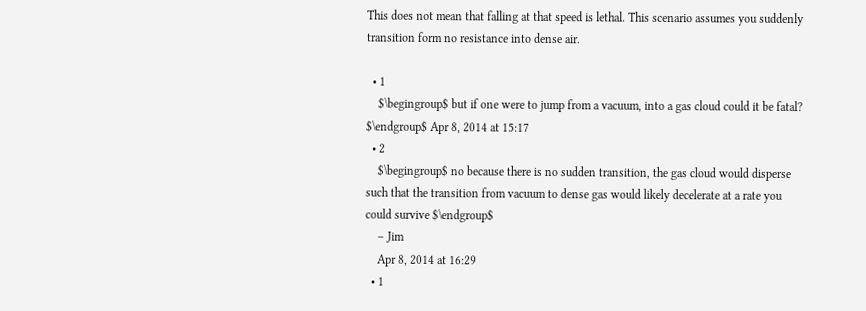This does not mean that falling at that speed is lethal. This scenario assumes you suddenly transition form no resistance into dense air.

  • 1
    $\begingroup$ but if one were to jump from a vacuum, into a gas cloud could it be fatal? $\endgroup$ Apr 8, 2014 at 15:17
  • 2
    $\begingroup$ no because there is no sudden transition, the gas cloud would disperse such that the transition from vacuum to dense gas would likely decelerate at a rate you could survive $\endgroup$
    – Jim
    Apr 8, 2014 at 16:29
  • 1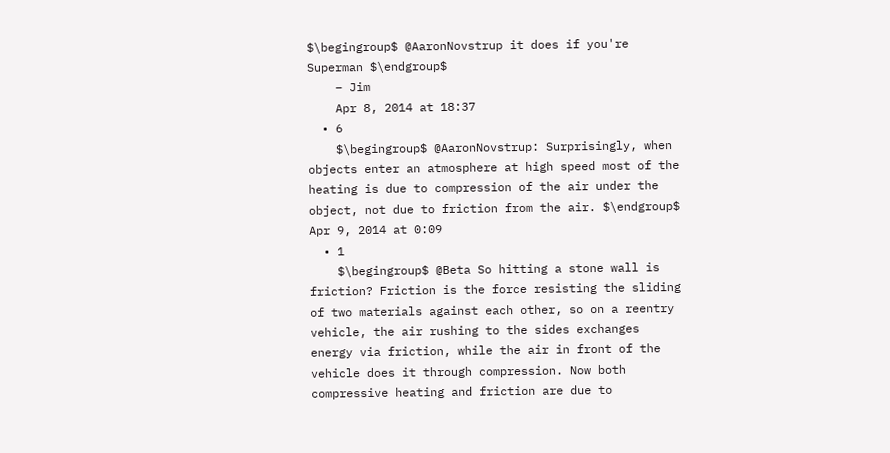$\begingroup$ @AaronNovstrup it does if you're Superman $\endgroup$
    – Jim
    Apr 8, 2014 at 18:37
  • 6
    $\begingroup$ @AaronNovstrup: Surprisingly, when objects enter an atmosphere at high speed most of the heating is due to compression of the air under the object, not due to friction from the air. $\endgroup$ Apr 9, 2014 at 0:09
  • 1
    $\begingroup$ @Beta So hitting a stone wall is friction? Friction is the force resisting the sliding of two materials against each other, so on a reentry vehicle, the air rushing to the sides exchanges energy via friction, while the air in front of the vehicle does it through compression. Now both compressive heating and friction are due to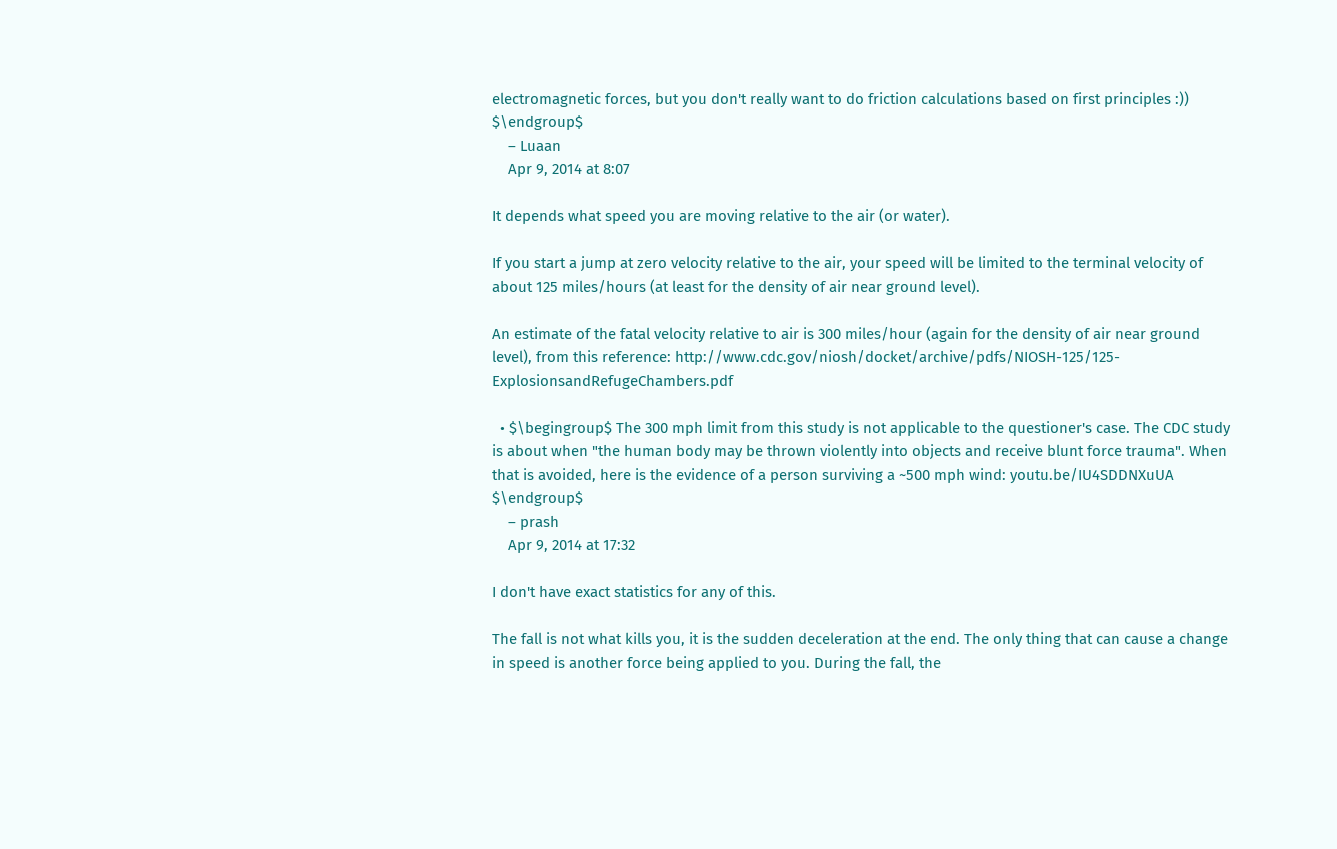electromagnetic forces, but you don't really want to do friction calculations based on first principles :)) $\endgroup$
    – Luaan
    Apr 9, 2014 at 8:07

It depends what speed you are moving relative to the air (or water).

If you start a jump at zero velocity relative to the air, your speed will be limited to the terminal velocity of about 125 miles/hours (at least for the density of air near ground level).

An estimate of the fatal velocity relative to air is 300 miles/hour (again for the density of air near ground level), from this reference: http://www.cdc.gov/niosh/docket/archive/pdfs/NIOSH-125/125-ExplosionsandRefugeChambers.pdf

  • $\begingroup$ The 300 mph limit from this study is not applicable to the questioner's case. The CDC study is about when "the human body may be thrown violently into objects and receive blunt force trauma". When that is avoided, here is the evidence of a person surviving a ~500 mph wind: youtu.be/IU4SDDNXuUA $\endgroup$
    – prash
    Apr 9, 2014 at 17:32

I don't have exact statistics for any of this.

The fall is not what kills you, it is the sudden deceleration at the end. The only thing that can cause a change in speed is another force being applied to you. During the fall, the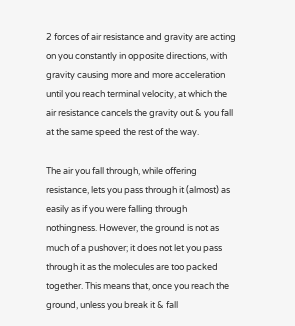2 forces of air resistance and gravity are acting on you constantly in opposite directions, with gravity causing more and more acceleration until you reach terminal velocity, at which the air resistance cancels the gravity out & you fall at the same speed the rest of the way.

The air you fall through, while offering resistance, lets you pass through it (almost) as easily as if you were falling through nothingness. However, the ground is not as much of a pushover; it does not let you pass through it as the molecules are too packed together. This means that, once you reach the ground, unless you break it & fall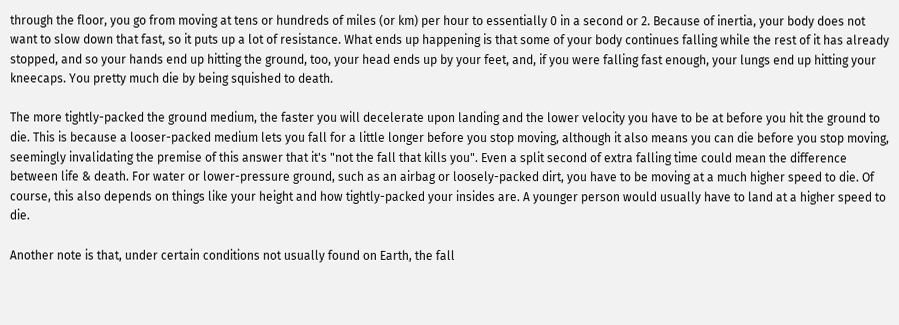through the floor, you go from moving at tens or hundreds of miles (or km) per hour to essentially 0 in a second or 2. Because of inertia, your body does not want to slow down that fast, so it puts up a lot of resistance. What ends up happening is that some of your body continues falling while the rest of it has already stopped, and so your hands end up hitting the ground, too, your head ends up by your feet, and, if you were falling fast enough, your lungs end up hitting your kneecaps. You pretty much die by being squished to death.

The more tightly-packed the ground medium, the faster you will decelerate upon landing and the lower velocity you have to be at before you hit the ground to die. This is because a looser-packed medium lets you fall for a little longer before you stop moving, although it also means you can die before you stop moving, seemingly invalidating the premise of this answer that it's "not the fall that kills you". Even a split second of extra falling time could mean the difference between life & death. For water or lower-pressure ground, such as an airbag or loosely-packed dirt, you have to be moving at a much higher speed to die. Of course, this also depends on things like your height and how tightly-packed your insides are. A younger person would usually have to land at a higher speed to die.

Another note is that, under certain conditions not usually found on Earth, the fall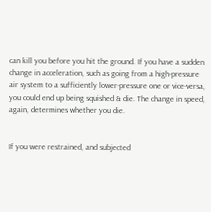can kill you before you hit the ground. If you have a sudden change in acceleration, such as going from a high-pressure air system to a sufficiently lower-pressure one or vice-versa, you could end up being squished & die. The change in speed, again, determines whether you die.


If you were restrained, and subjected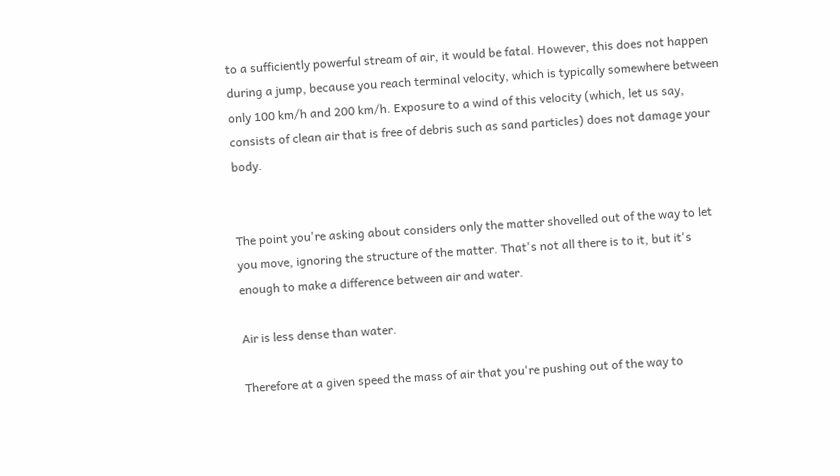to a sufficiently powerful stream of air, it would be fatal. However, this does not happen during a jump, because you reach terminal velocity, which is typically somewhere between only 100 km/h and 200 km/h. Exposure to a wind of this velocity (which, let us say, consists of clean air that is free of debris such as sand particles) does not damage your body.


The point you're asking about considers only the matter shovelled out of the way to let you move, ignoring the structure of the matter. That's not all there is to it, but it's enough to make a difference between air and water.

Air is less dense than water.

Therefore at a given speed the mass of air that you're pushing out of the way to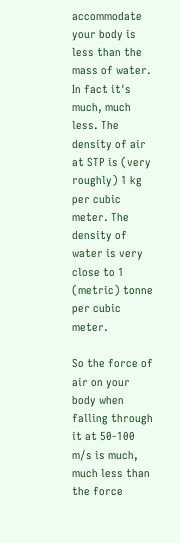accommodate your body is less than the mass of water. In fact it's much, much less. The density of air at STP is (very roughly) 1 kg per cubic meter. The density of water is very close to 1 (metric) tonne per cubic meter.

So the force of air on your body when falling through it at 50-100 m/s is much, much less than the force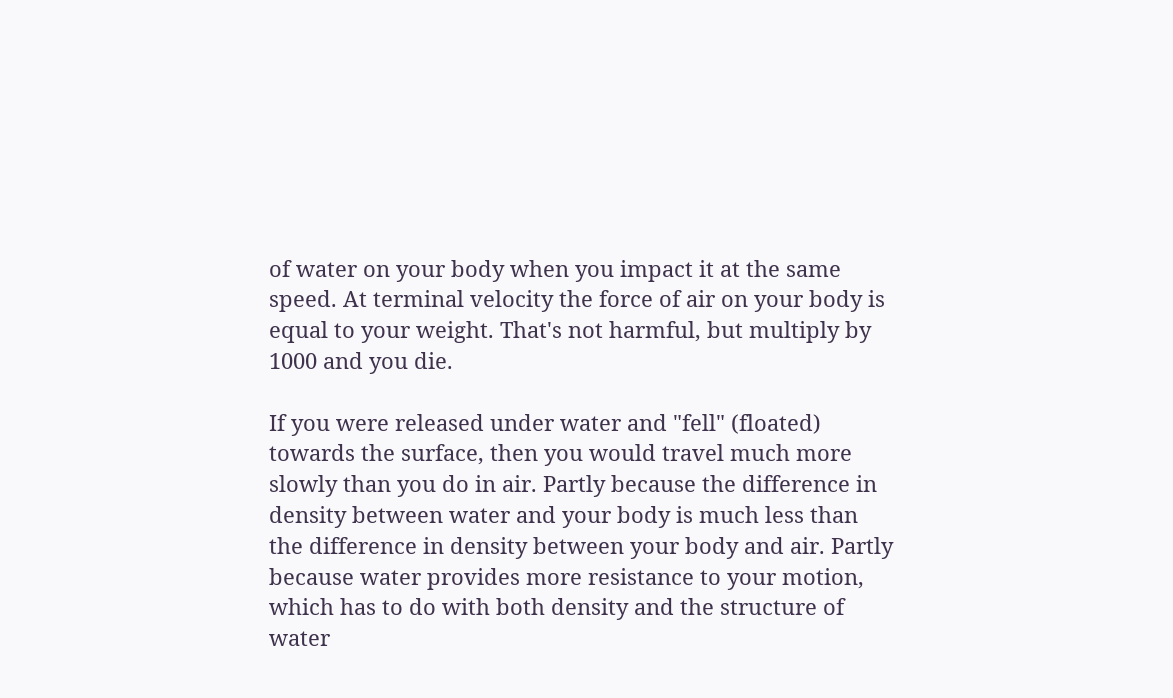of water on your body when you impact it at the same speed. At terminal velocity the force of air on your body is equal to your weight. That's not harmful, but multiply by 1000 and you die.

If you were released under water and "fell" (floated) towards the surface, then you would travel much more slowly than you do in air. Partly because the difference in density between water and your body is much less than the difference in density between your body and air. Partly because water provides more resistance to your motion, which has to do with both density and the structure of water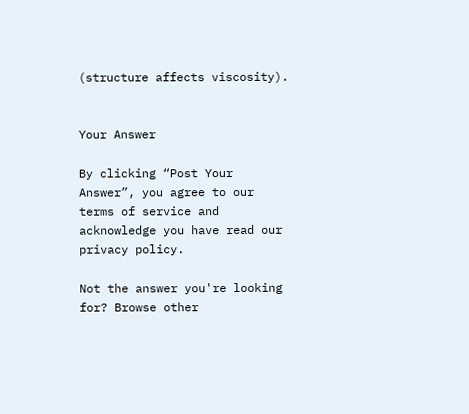(structure affects viscosity).


Your Answer

By clicking “Post Your Answer”, you agree to our terms of service and acknowledge you have read our privacy policy.

Not the answer you're looking for? Browse other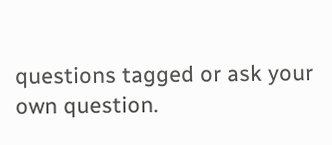questions tagged or ask your own question.